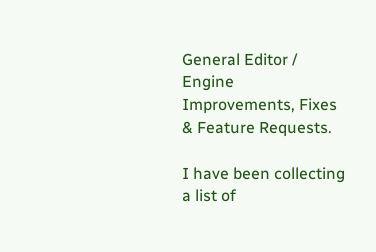General Editor / Engine Improvements, Fixes & Feature Requests.

I have been collecting a list of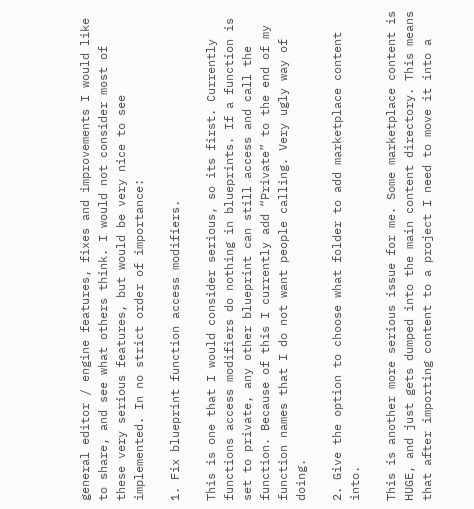general editor / engine features, fixes and improvements I would like to share, and see what others think. I would not consider most of these very serious features, but would be very nice to see implemented. In no strict order of importance:

1. Fix blueprint function access modifiers.

This is one that I would consider serious, so its first. Currently functions access modifiers do nothing in blueprints. If a function is set to private, any other blueprint can still access and call the function. Because of this I currently add “Private” to the end of my function names that I do not want people calling. Very ugly way of doing.

2. Give the option to choose what folder to add marketplace content into.

This is another more serious issue for me. Some marketplace content is HUGE, and just gets dumped into the main content directory. This means that after importing content to a project I need to move it into a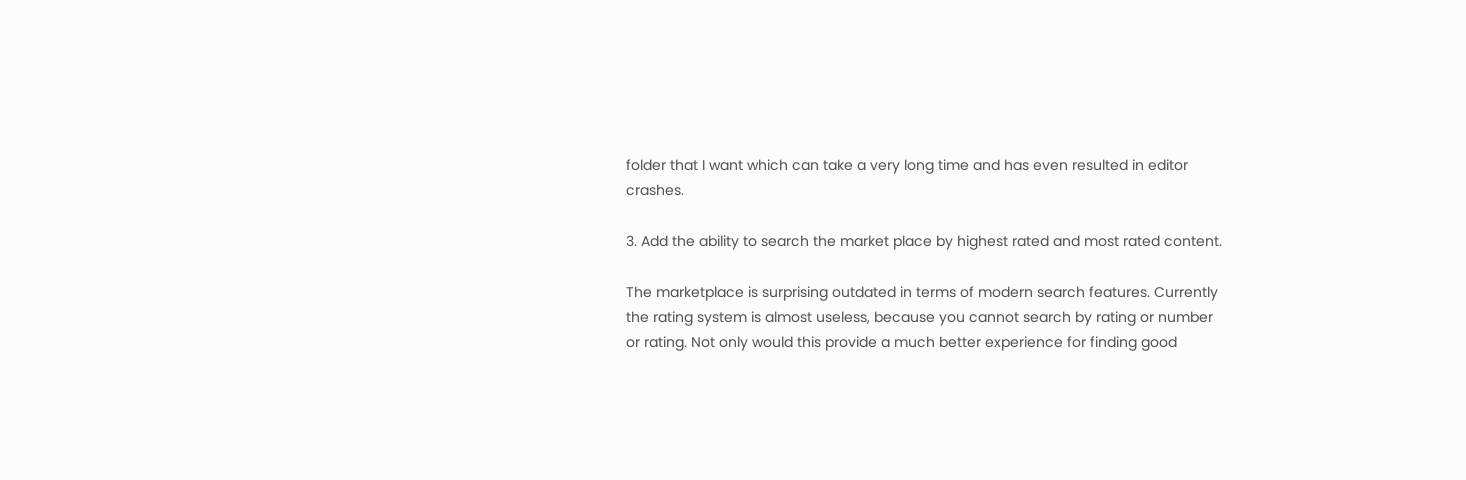folder that I want which can take a very long time and has even resulted in editor crashes.

3. Add the ability to search the market place by highest rated and most rated content.

The marketplace is surprising outdated in terms of modern search features. Currently the rating system is almost useless, because you cannot search by rating or number or rating. Not only would this provide a much better experience for finding good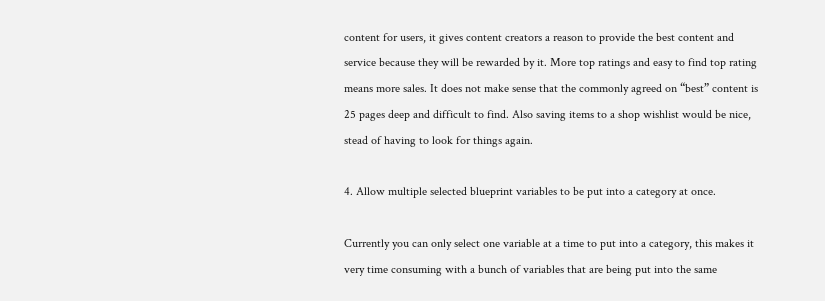content for users, it gives content creators a reason to provide the best content and service because they will be rewarded by it. More top ratings and easy to find top rating means more sales. It does not make sense that the commonly agreed on “best” content is 25 pages deep and difficult to find. Also saving items to a shop wishlist would be nice, stead of having to look for things again.

4. Allow multiple selected blueprint variables to be put into a category at once.

Currently you can only select one variable at a time to put into a category, this makes it very time consuming with a bunch of variables that are being put into the same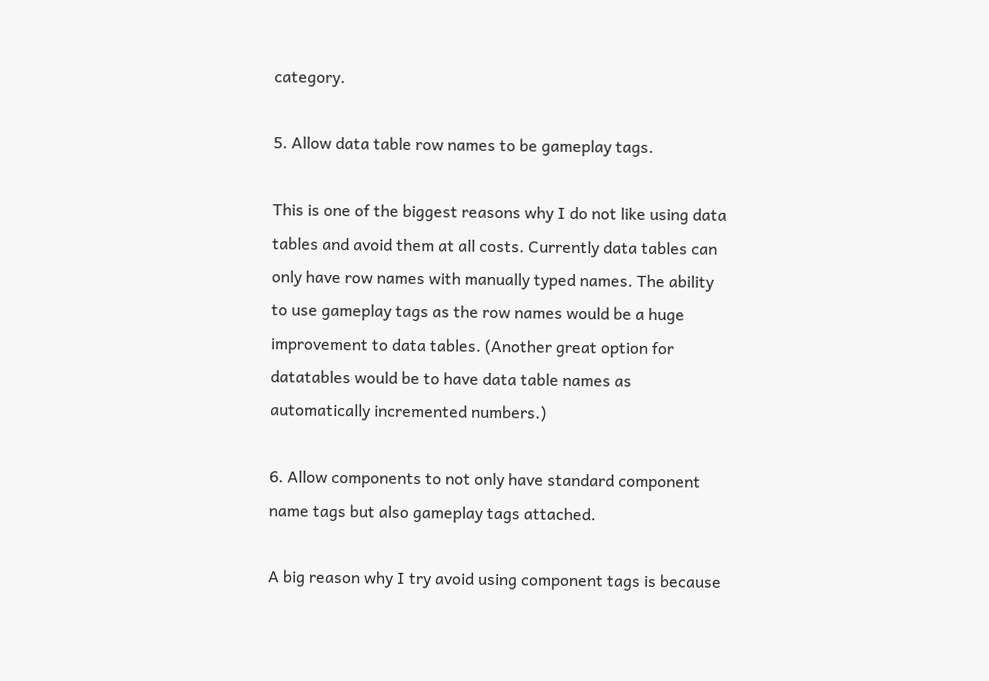category.

5. Allow data table row names to be gameplay tags.

This is one of the biggest reasons why I do not like using data tables and avoid them at all costs. Currently data tables can only have row names with manually typed names. The ability to use gameplay tags as the row names would be a huge improvement to data tables. (Another great option for datatables would be to have data table names as automatically incremented numbers.)

6. Allow components to not only have standard component name tags but also gameplay tags attached.

A big reason why I try avoid using component tags is because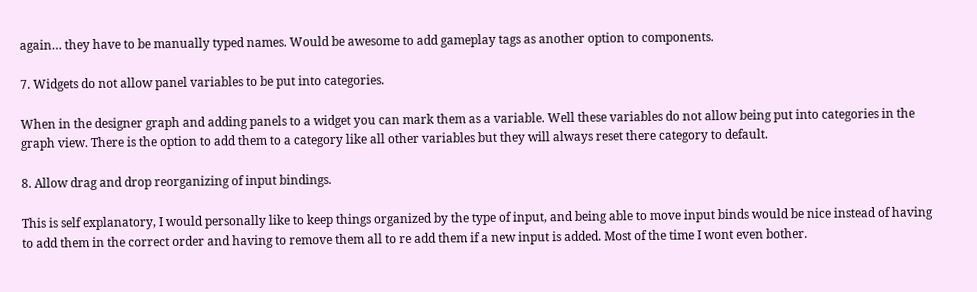again… they have to be manually typed names. Would be awesome to add gameplay tags as another option to components.

7. Widgets do not allow panel variables to be put into categories.

When in the designer graph and adding panels to a widget you can mark them as a variable. Well these variables do not allow being put into categories in the graph view. There is the option to add them to a category like all other variables but they will always reset there category to default.

8. Allow drag and drop reorganizing of input bindings.

This is self explanatory, I would personally like to keep things organized by the type of input, and being able to move input binds would be nice instead of having to add them in the correct order and having to remove them all to re add them if a new input is added. Most of the time I wont even bother.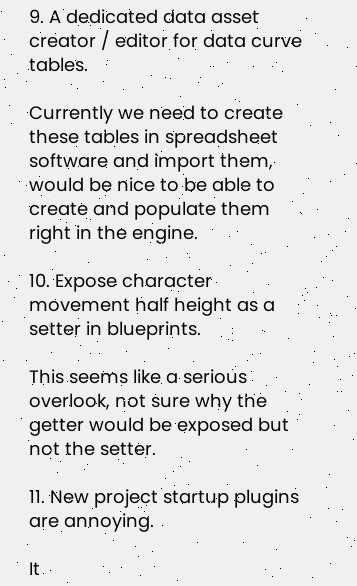9. A dedicated data asset creator / editor for data curve tables.

Currently we need to create these tables in spreadsheet software and import them, would be nice to be able to create and populate them right in the engine.

10. Expose character movement half height as a setter in blueprints.

This seems like a serious overlook, not sure why the getter would be exposed but not the setter.

11. New project startup plugins are annoying.

It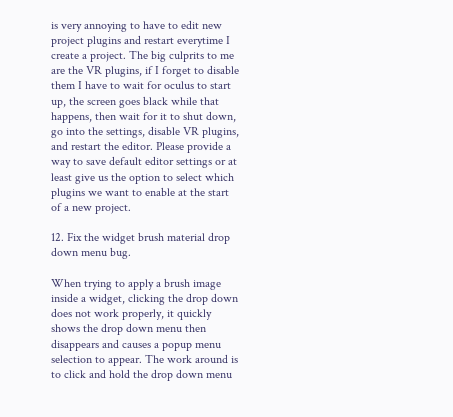is very annoying to have to edit new project plugins and restart everytime I create a project. The big culprits to me are the VR plugins, if I forget to disable them I have to wait for oculus to start up, the screen goes black while that happens, then wait for it to shut down, go into the settings, disable VR plugins, and restart the editor. Please provide a way to save default editor settings or at least give us the option to select which plugins we want to enable at the start of a new project.

12. Fix the widget brush material drop down menu bug.

When trying to apply a brush image inside a widget, clicking the drop down does not work properly, it quickly shows the drop down menu then disappears and causes a popup menu selection to appear. The work around is to click and hold the drop down menu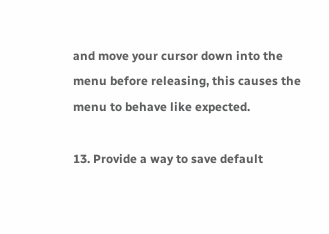and move your cursor down into the menu before releasing, this causes the menu to behave like expected.

13. Provide a way to save default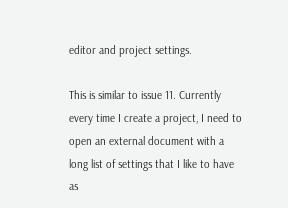editor and project settings.

This is similar to issue 11. Currently every time I create a project, I need to open an external document with a long list of settings that I like to have as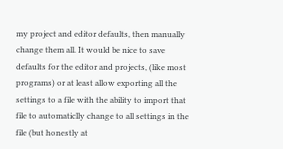my project and editor defaults, then manually change them all. It would be nice to save defaults for the editor and projects, (like most programs) or at least allow exporting all the settings to a file with the ability to import that file to automaticlly change to all settings in the file (but honestly at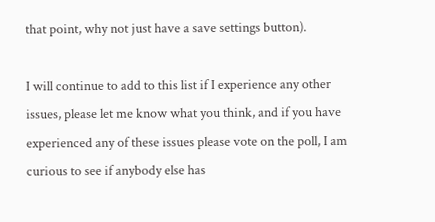that point, why not just have a save settings button).

I will continue to add to this list if I experience any other issues, please let me know what you think, and if you have experienced any of these issues please vote on the poll, I am curious to see if anybody else has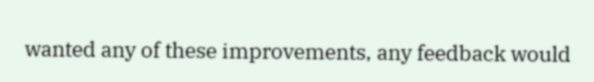wanted any of these improvements, any feedback would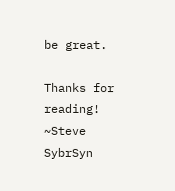be great.

Thanks for reading!
~Steve SybrSyn